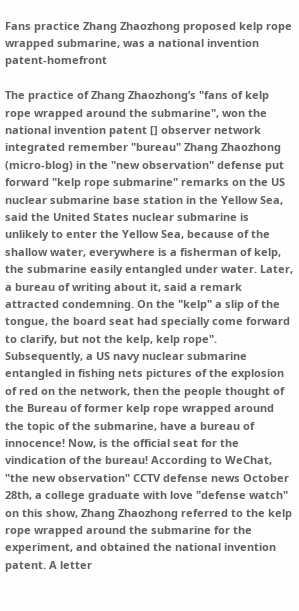Fans practice Zhang Zhaozhong proposed kelp rope wrapped submarine, was a national invention patent-homefront

The practice of Zhang Zhaozhong’s "fans of kelp rope wrapped around the submarine", won the national invention patent [] observer network integrated remember "bureau" Zhang Zhaozhong (micro-blog) in the "new observation" defense put forward "kelp rope submarine" remarks on the US nuclear submarine base station in the Yellow Sea, said the United States nuclear submarine is unlikely to enter the Yellow Sea, because of the shallow water, everywhere is a fisherman of kelp, the submarine easily entangled under water. Later, a bureau of writing about it, said a remark attracted condemning. On the "kelp" a slip of the tongue, the board seat had specially come forward to clarify, but not the kelp, kelp rope". Subsequently, a US navy nuclear submarine entangled in fishing nets pictures of the explosion of red on the network, then the people thought of the Bureau of former kelp rope wrapped around the topic of the submarine, have a bureau of innocence! Now, is the official seat for the vindication of the bureau! According to WeChat, "the new observation" CCTV defense news October 28th, a college graduate with love "defense watch" on this show, Zhang Zhaozhong referred to the kelp rope wrapped around the submarine for the experiment, and obtained the national invention patent. A letter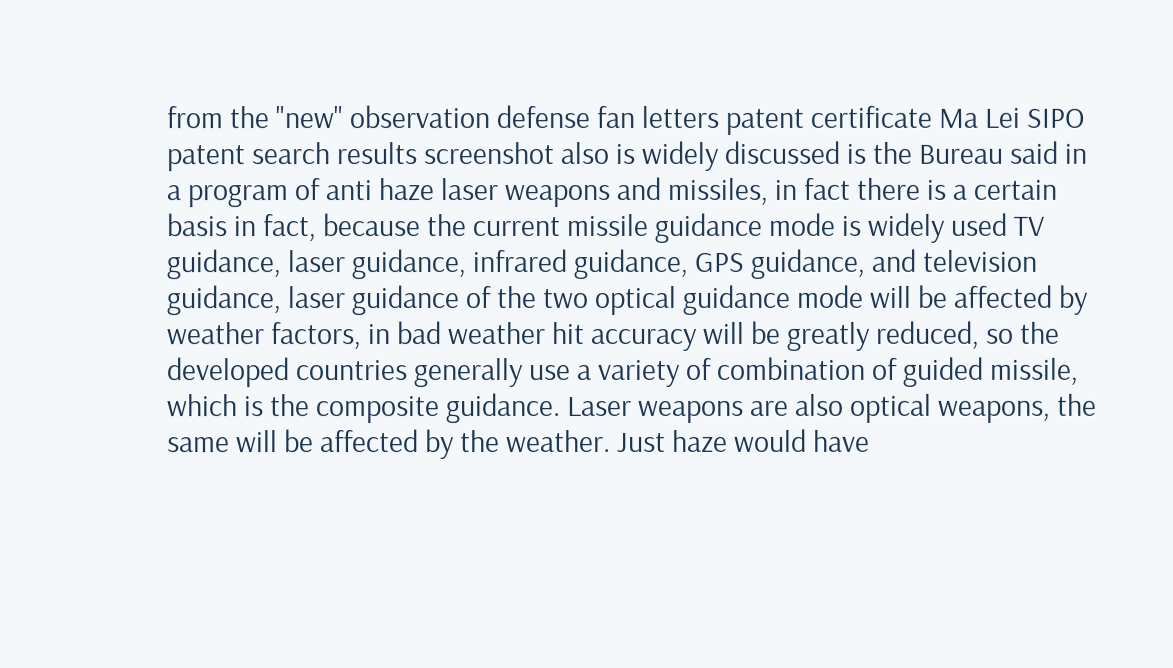from the "new" observation defense fan letters patent certificate Ma Lei SIPO patent search results screenshot also is widely discussed is the Bureau said in a program of anti haze laser weapons and missiles, in fact there is a certain basis in fact, because the current missile guidance mode is widely used TV guidance, laser guidance, infrared guidance, GPS guidance, and television guidance, laser guidance of the two optical guidance mode will be affected by weather factors, in bad weather hit accuracy will be greatly reduced, so the developed countries generally use a variety of combination of guided missile, which is the composite guidance. Laser weapons are also optical weapons, the same will be affected by the weather. Just haze would have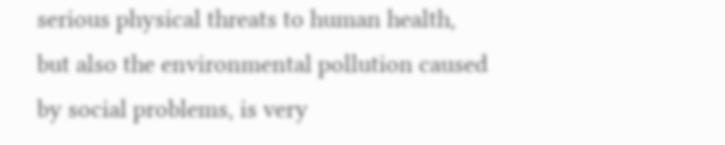serious physical threats to human health, but also the environmental pollution caused by social problems, is very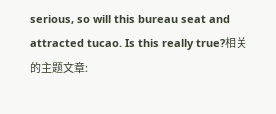serious, so will this bureau seat and attracted tucao. Is this really true?相关的主题文章: